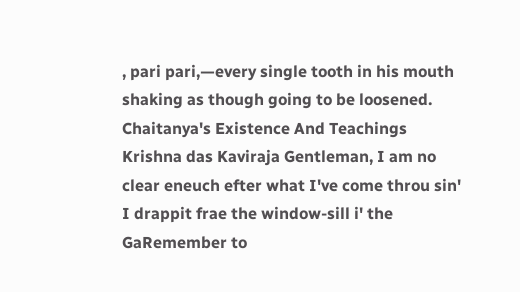, pari pari,—every single tooth in his mouth shaking as though going to be loosened. Chaitanya's Existence And Teachings Krishna das Kaviraja Gentleman, I am no clear eneuch efter what I've come throu sin' I drappit frae the window-sill i' the GaRemember to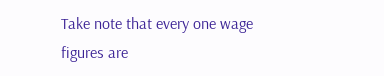Take note that every one wage figures are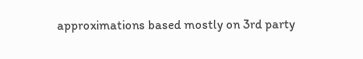approximations based mostly on 3rd party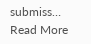submiss… Read More